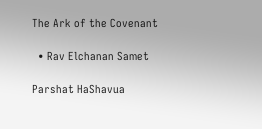The Ark of the Covenant

  • Rav Elchanan Samet

Parshat HaShavua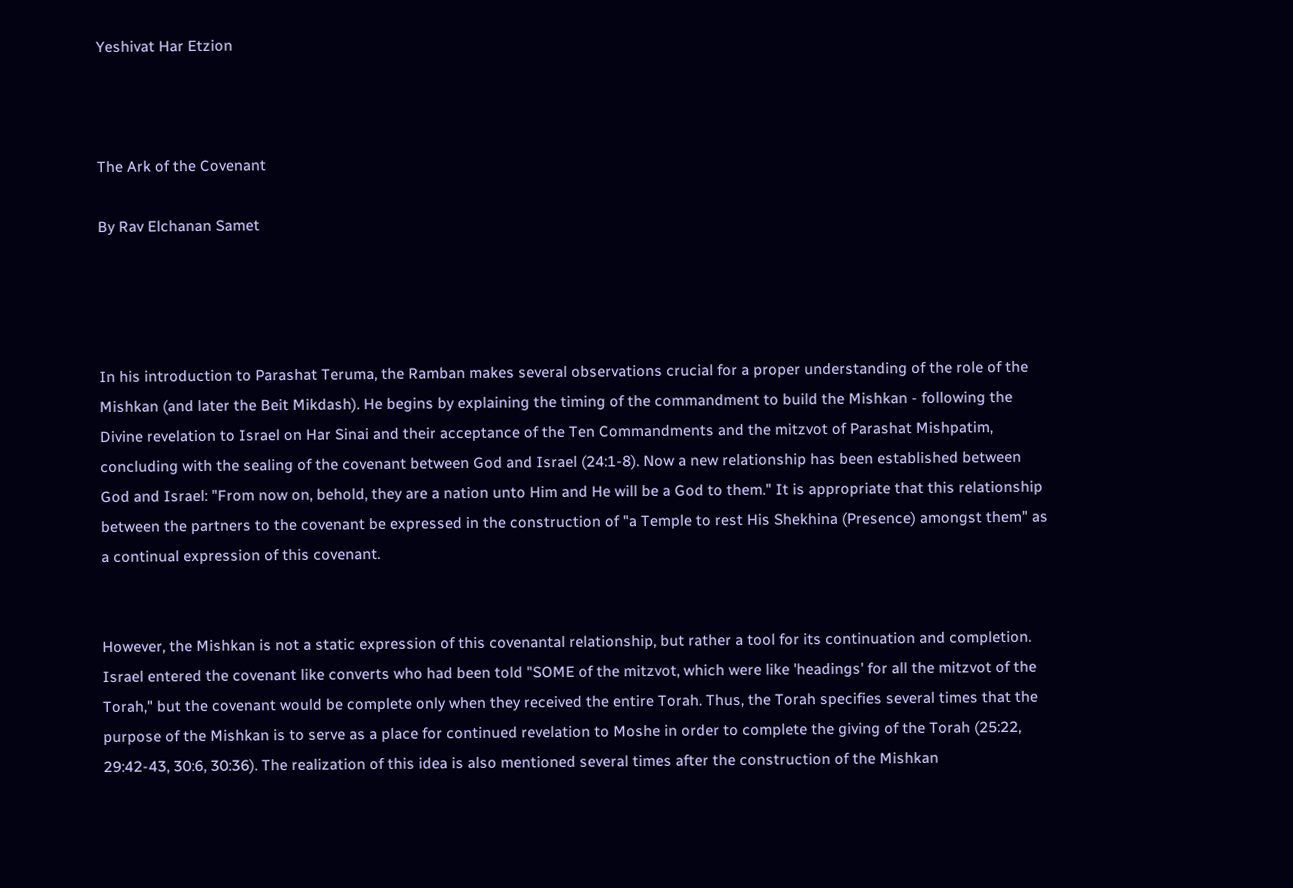Yeshivat Har Etzion



The Ark of the Covenant

By Rav Elchanan Samet




In his introduction to Parashat Teruma, the Ramban makes several observations crucial for a proper understanding of the role of the Mishkan (and later the Beit Mikdash). He begins by explaining the timing of the commandment to build the Mishkan - following the Divine revelation to Israel on Har Sinai and their acceptance of the Ten Commandments and the mitzvot of Parashat Mishpatim, concluding with the sealing of the covenant between God and Israel (24:1-8). Now a new relationship has been established between God and Israel: "From now on, behold, they are a nation unto Him and He will be a God to them." It is appropriate that this relationship between the partners to the covenant be expressed in the construction of "a Temple to rest His Shekhina (Presence) amongst them" as a continual expression of this covenant.


However, the Mishkan is not a static expression of this covenantal relationship, but rather a tool for its continuation and completion. Israel entered the covenant like converts who had been told "SOME of the mitzvot, which were like 'headings' for all the mitzvot of the Torah," but the covenant would be complete only when they received the entire Torah. Thus, the Torah specifies several times that the purpose of the Mishkan is to serve as a place for continued revelation to Moshe in order to complete the giving of the Torah (25:22, 29:42-43, 30:6, 30:36). The realization of this idea is also mentioned several times after the construction of the Mishkan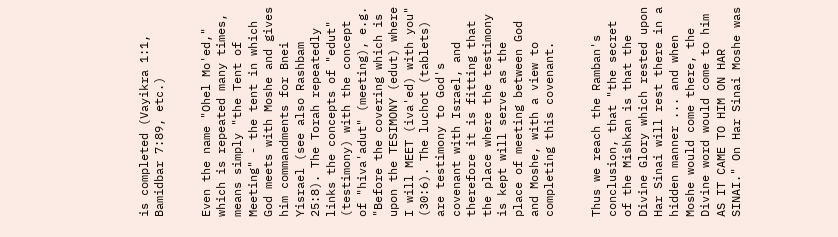is completed (Vayikra 1:1, Bamidbar 7:89, etc.)


Even the name "Ohel Mo'ed," which is repeated many times, means simply "the Tent of Meeting" - the tent in which God meets with Moshe and gives him commandments for Bnei Yisrael (see also Rashbam 25:8). The Torah repeatedly links the concepts of "edut" (testimony) with the concept of "hiva'adut" (meeting), e.g. "Before the covering which is upon the TESIMONY (edut) where I will MEET (iva'ed) with you" (30:6). The luchot (tablets) are testimony to God's covenant with Israel, and therefore it is fitting that the place where the testimony is kept will serve as the place of meeting between God and Moshe, with a view to completing this covenant.


Thus we reach the Ramban's conclusion, that "the secret of the Mishkan is that the Divine Glory which rested upon Har Sinai will rest there in a hidden manner ... and when Moshe would come there, the Divine word would come to him AS IT CAME TO HIM ON HAR SINAI." On Har Sinai Moshe was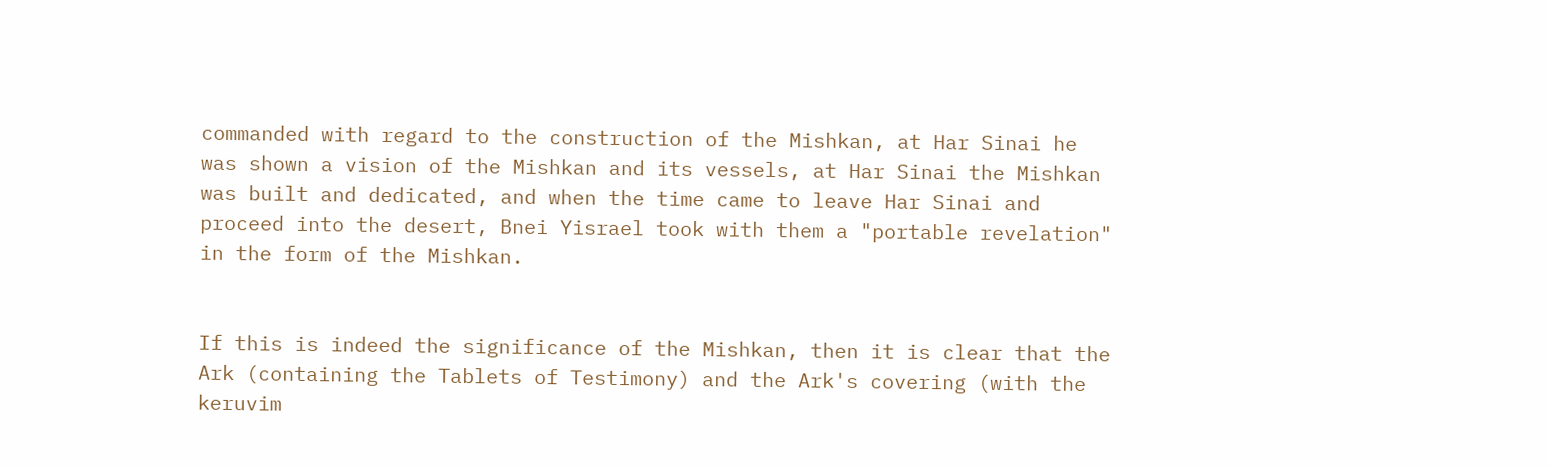commanded with regard to the construction of the Mishkan, at Har Sinai he was shown a vision of the Mishkan and its vessels, at Har Sinai the Mishkan was built and dedicated, and when the time came to leave Har Sinai and proceed into the desert, Bnei Yisrael took with them a "portable revelation" in the form of the Mishkan.


If this is indeed the significance of the Mishkan, then it is clear that the Ark (containing the Tablets of Testimony) and the Ark's covering (with the keruvim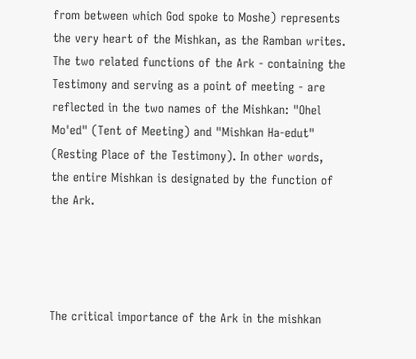from between which God spoke to Moshe) represents the very heart of the Mishkan, as the Ramban writes. The two related functions of the Ark - containing the Testimony and serving as a point of meeting - are reflected in the two names of the Mishkan: "Ohel Mo'ed" (Tent of Meeting) and "Mishkan Ha-edut" (Resting Place of the Testimony). In other words, the entire Mishkan is designated by the function of the Ark.




The critical importance of the Ark in the mishkan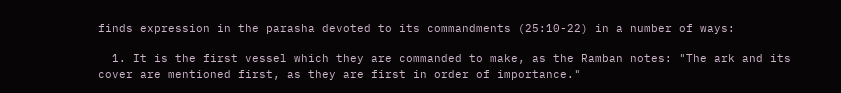finds expression in the parasha devoted to its commandments (25:10-22) in a number of ways:

  1. It is the first vessel which they are commanded to make, as the Ramban notes: "The ark and its cover are mentioned first, as they are first in order of importance."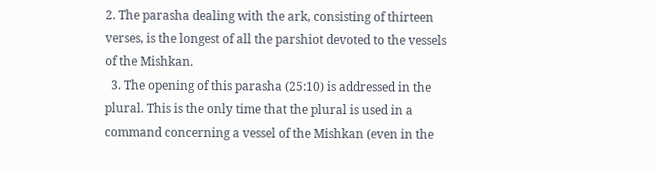2. The parasha dealing with the ark, consisting of thirteen verses, is the longest of all the parshiot devoted to the vessels of the Mishkan.
  3. The opening of this parasha (25:10) is addressed in the plural. This is the only time that the plural is used in a command concerning a vessel of the Mishkan (even in the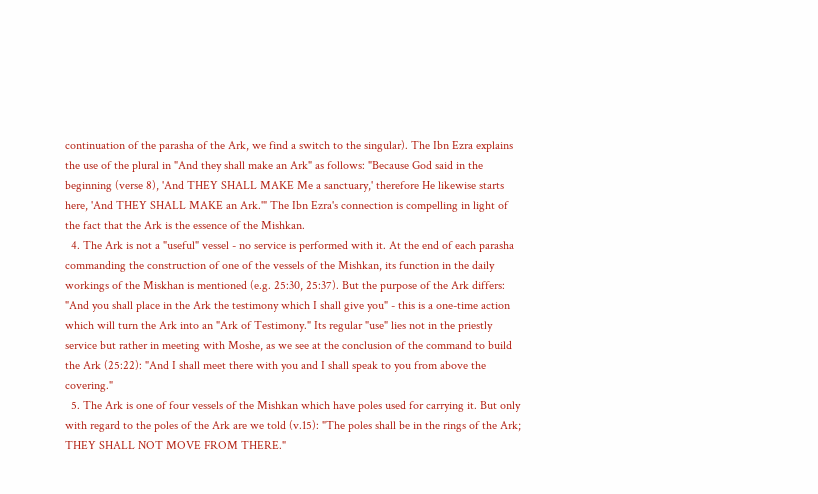continuation of the parasha of the Ark, we find a switch to the singular). The Ibn Ezra explains the use of the plural in "And they shall make an Ark" as follows: "Because God said in the beginning (verse 8), 'And THEY SHALL MAKE Me a sanctuary,' therefore He likewise starts here, 'And THEY SHALL MAKE an Ark.'" The Ibn Ezra's connection is compelling in light of the fact that the Ark is the essence of the Mishkan.
  4. The Ark is not a "useful" vessel - no service is performed with it. At the end of each parasha commanding the construction of one of the vessels of the Mishkan, its function in the daily workings of the Miskhan is mentioned (e.g. 25:30, 25:37). But the purpose of the Ark differs: "And you shall place in the Ark the testimony which I shall give you" - this is a one-time action which will turn the Ark into an "Ark of Testimony." Its regular "use" lies not in the priestly service but rather in meeting with Moshe, as we see at the conclusion of the command to build the Ark (25:22): "And I shall meet there with you and I shall speak to you from above the covering."
  5. The Ark is one of four vessels of the Mishkan which have poles used for carrying it. But only with regard to the poles of the Ark are we told (v.15): "The poles shall be in the rings of the Ark; THEY SHALL NOT MOVE FROM THERE."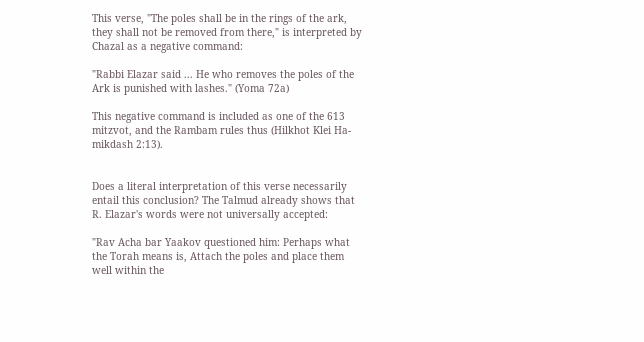This verse, "The poles shall be in the rings of the ark, they shall not be removed from there," is interpreted by Chazal as a negative command:

"Rabbi Elazar said ... He who removes the poles of the Ark is punished with lashes." (Yoma 72a)

This negative command is included as one of the 613 mitzvot, and the Rambam rules thus (Hilkhot Klei Ha-mikdash 2:13).


Does a literal interpretation of this verse necessarily entail this conclusion? The Talmud already shows that R. Elazar's words were not universally accepted:

"Rav Acha bar Yaakov questioned him: Perhaps what the Torah means is, Attach the poles and place them well within the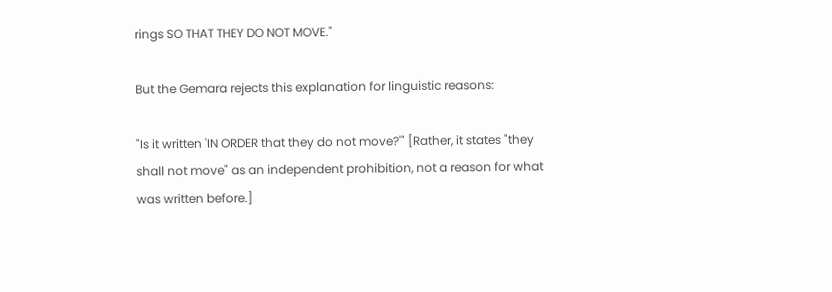rings SO THAT THEY DO NOT MOVE."

But the Gemara rejects this explanation for linguistic reasons:

"Is it written 'IN ORDER that they do not move?'" [Rather, it states "they shall not move" as an independent prohibition, not a reason for what was written before.]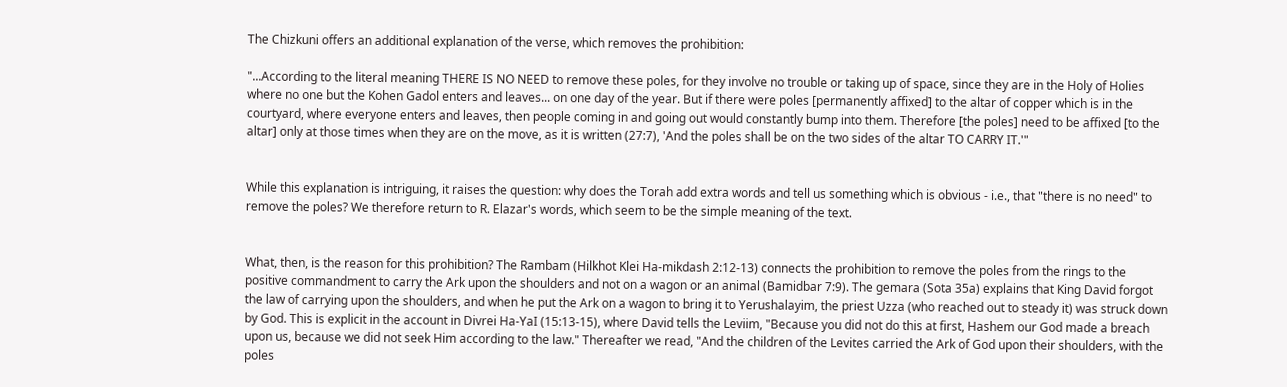The Chizkuni offers an additional explanation of the verse, which removes the prohibition:

"...According to the literal meaning THERE IS NO NEED to remove these poles, for they involve no trouble or taking up of space, since they are in the Holy of Holies where no one but the Kohen Gadol enters and leaves... on one day of the year. But if there were poles [permanently affixed] to the altar of copper which is in the courtyard, where everyone enters and leaves, then people coming in and going out would constantly bump into them. Therefore [the poles] need to be affixed [to the altar] only at those times when they are on the move, as it is written (27:7), 'And the poles shall be on the two sides of the altar TO CARRY IT.'"


While this explanation is intriguing, it raises the question: why does the Torah add extra words and tell us something which is obvious - i.e., that "there is no need" to remove the poles? We therefore return to R. Elazar's words, which seem to be the simple meaning of the text.


What, then, is the reason for this prohibition? The Rambam (Hilkhot Klei Ha-mikdash 2:12-13) connects the prohibition to remove the poles from the rings to the positive commandment to carry the Ark upon the shoulders and not on a wagon or an animal (Bamidbar 7:9). The gemara (Sota 35a) explains that King David forgot the law of carrying upon the shoulders, and when he put the Ark on a wagon to bring it to Yerushalayim, the priest Uzza (who reached out to steady it) was struck down by God. This is explicit in the account in Divrei Ha-YaI (15:13-15), where David tells the Leviim, "Because you did not do this at first, Hashem our God made a breach upon us, because we did not seek Him according to the law." Thereafter we read, "And the children of the Levites carried the Ark of God upon their shoulders, with the poles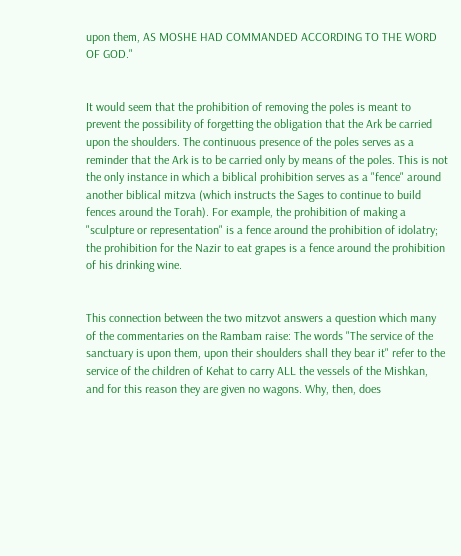upon them, AS MOSHE HAD COMMANDED ACCORDING TO THE WORD OF GOD."


It would seem that the prohibition of removing the poles is meant to prevent the possibility of forgetting the obligation that the Ark be carried upon the shoulders. The continuous presence of the poles serves as a reminder that the Ark is to be carried only by means of the poles. This is not the only instance in which a biblical prohibition serves as a "fence" around another biblical mitzva (which instructs the Sages to continue to build fences around the Torah). For example, the prohibition of making a "sculpture or representation" is a fence around the prohibition of idolatry; the prohibition for the Nazir to eat grapes is a fence around the prohibition of his drinking wine.


This connection between the two mitzvot answers a question which many of the commentaries on the Rambam raise: The words "The service of the sanctuary is upon them, upon their shoulders shall they bear it" refer to the service of the children of Kehat to carry ALL the vessels of the Mishkan, and for this reason they are given no wagons. Why, then, does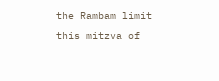the Rambam limit this mitzva of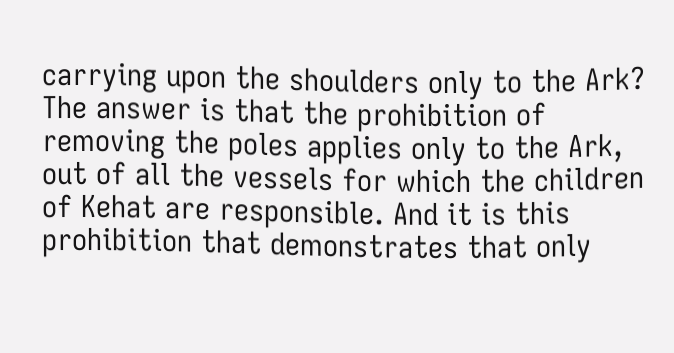carrying upon the shoulders only to the Ark? The answer is that the prohibition of removing the poles applies only to the Ark, out of all the vessels for which the children of Kehat are responsible. And it is this prohibition that demonstrates that only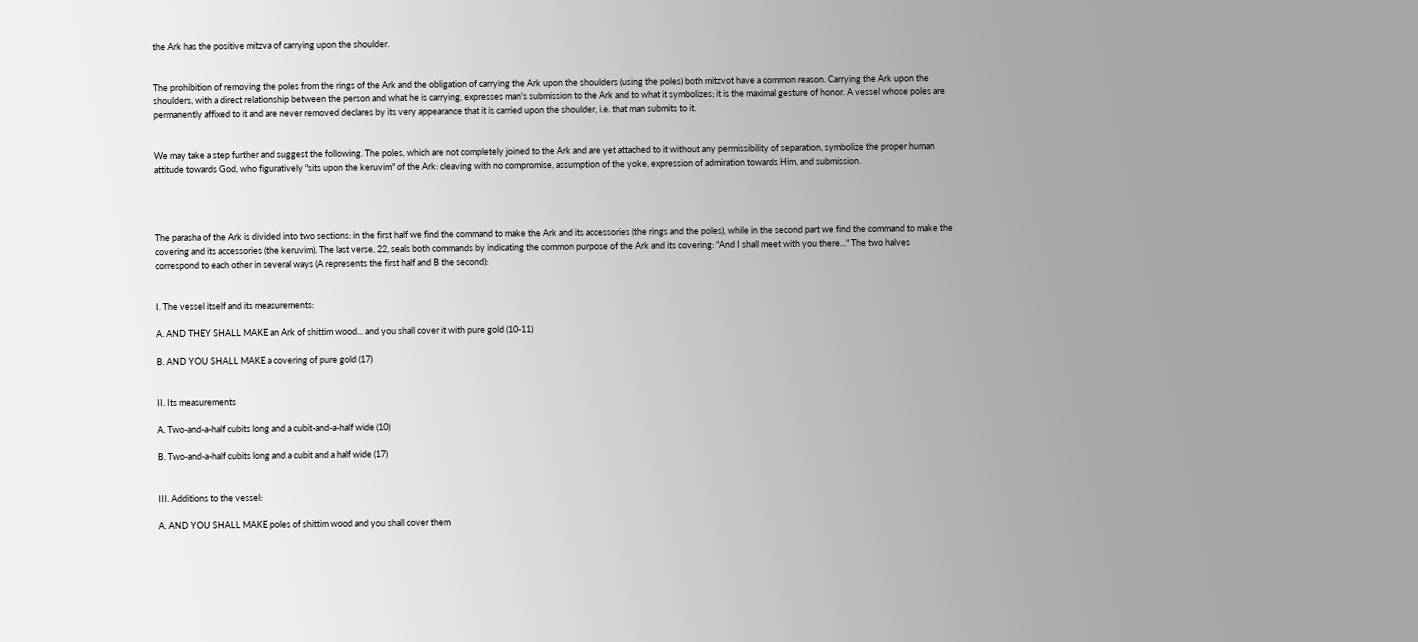the Ark has the positive mitzva of carrying upon the shoulder.


The prohibition of removing the poles from the rings of the Ark and the obligation of carrying the Ark upon the shoulders (using the poles) both mitzvot have a common reason. Carrying the Ark upon the shoulders, with a direct relationship between the person and what he is carrying, expresses man's submission to the Ark and to what it symbolizes; it is the maximal gesture of honor. A vessel whose poles are permanently affixed to it and are never removed declares by its very appearance that it is carried upon the shoulder, i.e. that man submits to it.


We may take a step further and suggest the following. The poles, which are not completely joined to the Ark and are yet attached to it without any permissibility of separation, symbolize the proper human attitude towards God, who figuratively "sits upon the keruvim" of the Ark: cleaving with no compromise, assumption of the yoke, expression of admiration towards Him, and submission.




The parasha of the Ark is divided into two sections: in the first half we find the command to make the Ark and its accessories (the rings and the poles), while in the second part we find the command to make the covering and its accessories (the keruvim). The last verse, 22, seals both commands by indicating the common purpose of the Ark and its covering: "And I shall meet with you there..." The two halves correspond to each other in several ways (A represents the first half and B the second):


I. The vessel itself and its measurements:

A. AND THEY SHALL MAKE an Ark of shittim wood... and you shall cover it with pure gold (10-11)

B. AND YOU SHALL MAKE a covering of pure gold (17)


II. Its measurements

A. Two-and-a-half cubits long and a cubit-and-a-half wide (10)

B. Two-and-a-half cubits long and a cubit and a half wide (17)


III. Additions to the vessel:

A. AND YOU SHALL MAKE poles of shittim wood and you shall cover them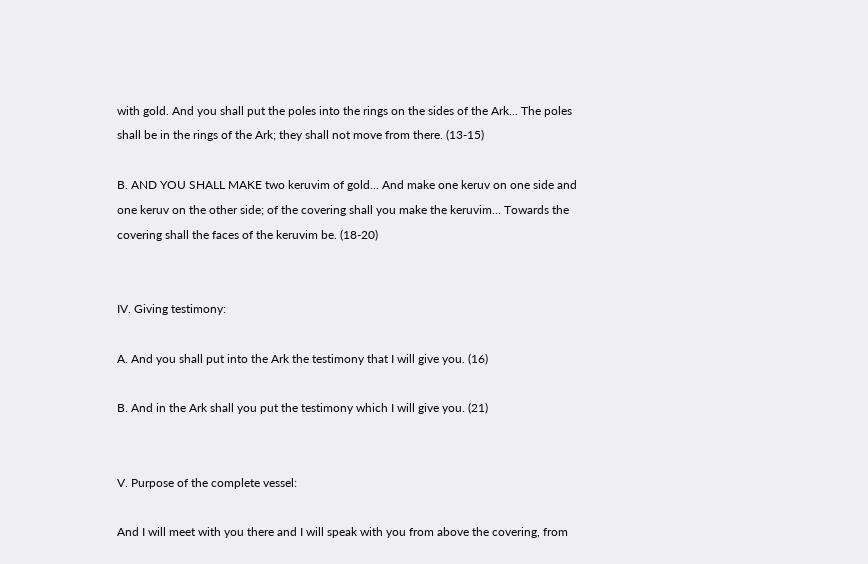with gold. And you shall put the poles into the rings on the sides of the Ark... The poles shall be in the rings of the Ark; they shall not move from there. (13-15)

B. AND YOU SHALL MAKE two keruvim of gold... And make one keruv on one side and one keruv on the other side; of the covering shall you make the keruvim... Towards the covering shall the faces of the keruvim be. (18-20)


IV. Giving testimony:

A. And you shall put into the Ark the testimony that I will give you. (16)

B. And in the Ark shall you put the testimony which I will give you. (21)


V. Purpose of the complete vessel:

And I will meet with you there and I will speak with you from above the covering, from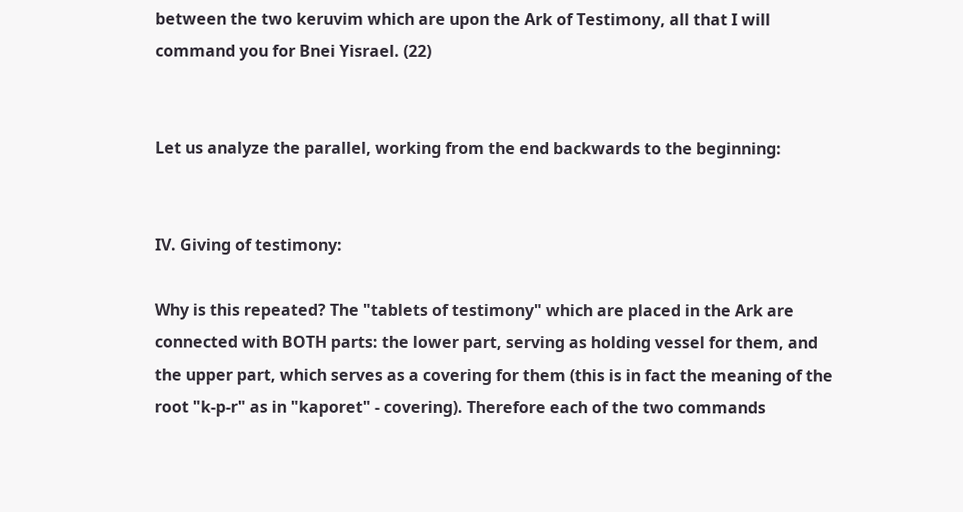between the two keruvim which are upon the Ark of Testimony, all that I will command you for Bnei Yisrael. (22)


Let us analyze the parallel, working from the end backwards to the beginning:


IV. Giving of testimony:

Why is this repeated? The "tablets of testimony" which are placed in the Ark are connected with BOTH parts: the lower part, serving as holding vessel for them, and the upper part, which serves as a covering for them (this is in fact the meaning of the root "k-p-r" as in "kaporet" - covering). Therefore each of the two commands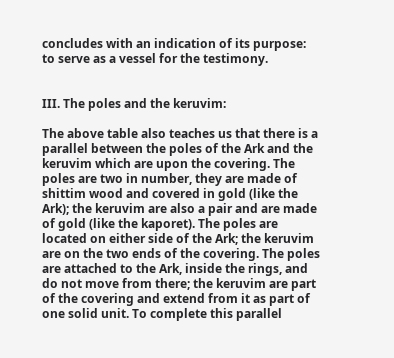concludes with an indication of its purpose: to serve as a vessel for the testimony.


III. The poles and the keruvim:

The above table also teaches us that there is a parallel between the poles of the Ark and the keruvim which are upon the covering. The poles are two in number, they are made of shittim wood and covered in gold (like the Ark); the keruvim are also a pair and are made of gold (like the kaporet). The poles are located on either side of the Ark; the keruvim are on the two ends of the covering. The poles are attached to the Ark, inside the rings, and do not move from there; the keruvim are part of the covering and extend from it as part of one solid unit. To complete this parallel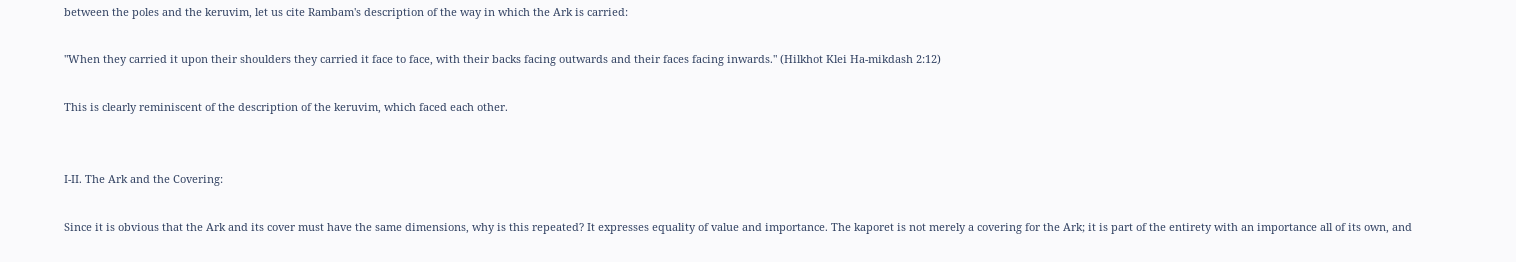between the poles and the keruvim, let us cite Rambam's description of the way in which the Ark is carried:

"When they carried it upon their shoulders they carried it face to face, with their backs facing outwards and their faces facing inwards." (Hilkhot Klei Ha-mikdash 2:12)

This is clearly reminiscent of the description of the keruvim, which faced each other.


I-II. The Ark and the Covering:

Since it is obvious that the Ark and its cover must have the same dimensions, why is this repeated? It expresses equality of value and importance. The kaporet is not merely a covering for the Ark; it is part of the entirety with an importance all of its own, and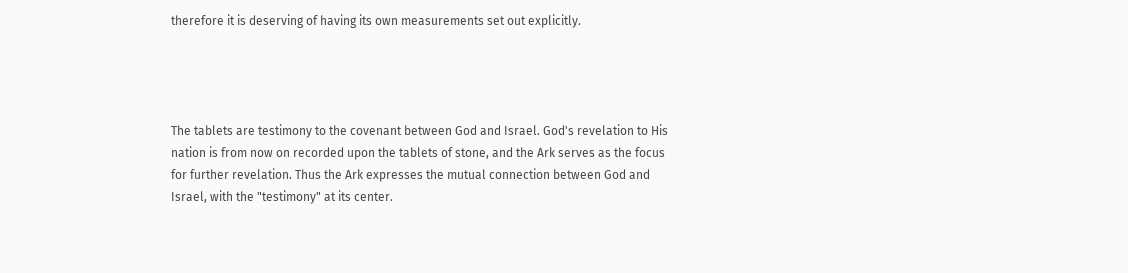therefore it is deserving of having its own measurements set out explicitly.




The tablets are testimony to the covenant between God and Israel. God's revelation to His nation is from now on recorded upon the tablets of stone, and the Ark serves as the focus for further revelation. Thus the Ark expresses the mutual connection between God and Israel, with the "testimony" at its center.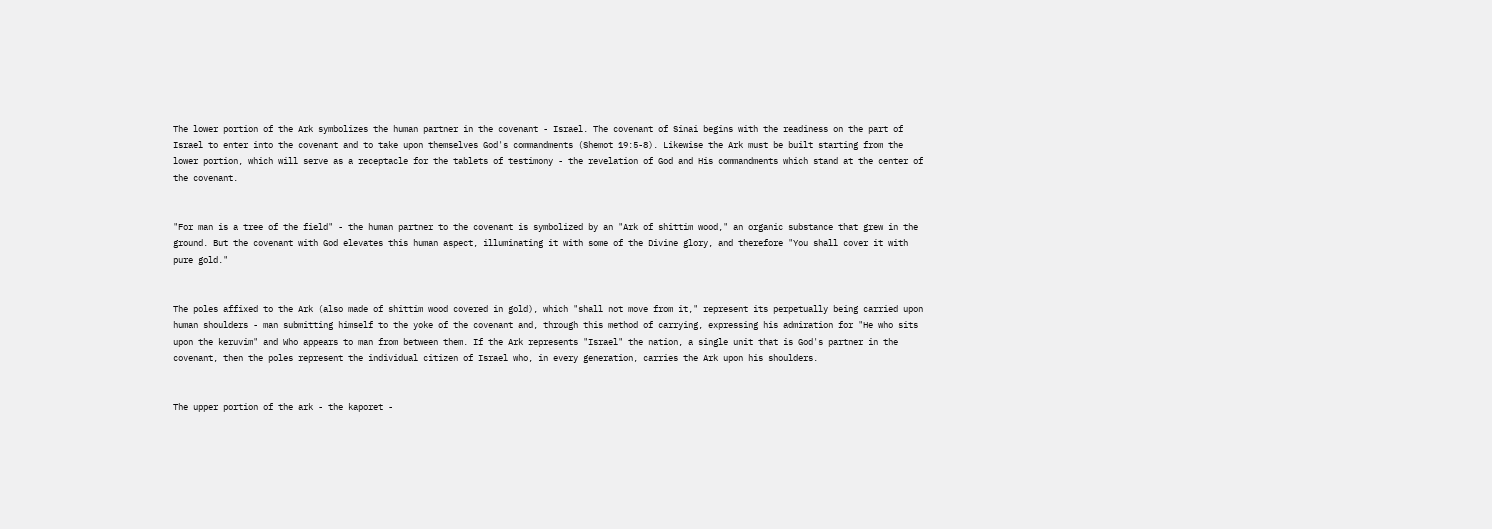The lower portion of the Ark symbolizes the human partner in the covenant - Israel. The covenant of Sinai begins with the readiness on the part of Israel to enter into the covenant and to take upon themselves God's commandments (Shemot 19:5-8). Likewise the Ark must be built starting from the lower portion, which will serve as a receptacle for the tablets of testimony - the revelation of God and His commandments which stand at the center of the covenant.


"For man is a tree of the field" - the human partner to the covenant is symbolized by an "Ark of shittim wood," an organic substance that grew in the ground. But the covenant with God elevates this human aspect, illuminating it with some of the Divine glory, and therefore "You shall cover it with pure gold."


The poles affixed to the Ark (also made of shittim wood covered in gold), which "shall not move from it," represent its perpetually being carried upon human shoulders - man submitting himself to the yoke of the covenant and, through this method of carrying, expressing his admiration for "He who sits upon the keruvim" and Who appears to man from between them. If the Ark represents "Israel" the nation, a single unit that is God's partner in the covenant, then the poles represent the individual citizen of Israel who, in every generation, carries the Ark upon his shoulders.


The upper portion of the ark - the kaporet -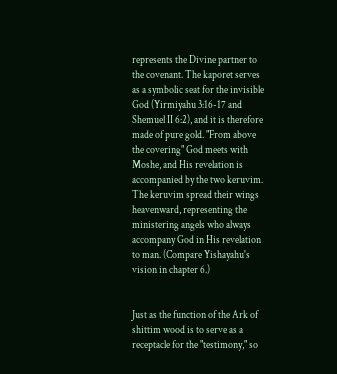represents the Divine partner to the covenant. The kaporet serves as a symbolic seat for the invisible God (Yirmiyahu 3:16-17 and Shemuel II 6:2), and it is therefore made of pure gold. "From above the covering" God meets with Moshe, and His revelation is accompanied by the two keruvim. The keruvim spread their wings heavenward, representing the ministering angels who always accompany God in His revelation to man. (Compare Yishayahu's vision in chapter 6.)


Just as the function of the Ark of shittim wood is to serve as a receptacle for the "testimony," so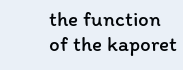the function of the kaporet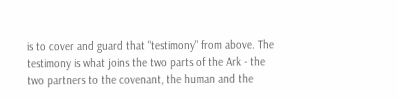is to cover and guard that "testimony" from above. The testimony is what joins the two parts of the Ark - the two partners to the covenant, the human and the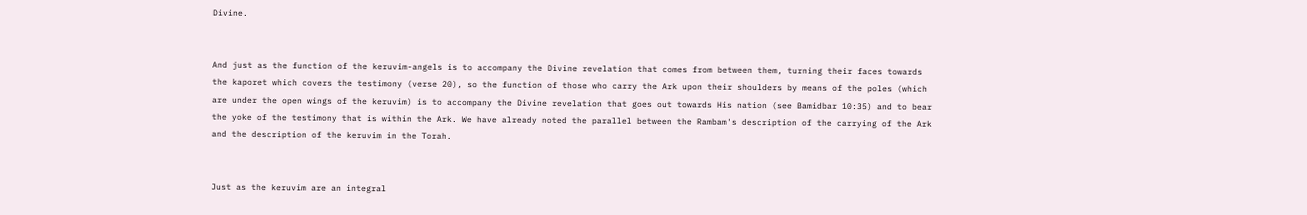Divine.


And just as the function of the keruvim-angels is to accompany the Divine revelation that comes from between them, turning their faces towards the kaporet which covers the testimony (verse 20), so the function of those who carry the Ark upon their shoulders by means of the poles (which are under the open wings of the keruvim) is to accompany the Divine revelation that goes out towards His nation (see Bamidbar 10:35) and to bear the yoke of the testimony that is within the Ark. We have already noted the parallel between the Rambam's description of the carrying of the Ark and the description of the keruvim in the Torah.


Just as the keruvim are an integral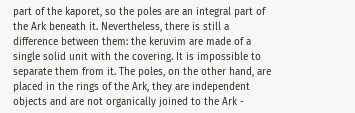part of the kaporet, so the poles are an integral part of the Ark beneath it. Nevertheless, there is still a difference between them: the keruvim are made of a single solid unit with the covering. It is impossible to separate them from it. The poles, on the other hand, are placed in the rings of the Ark, they are independent objects and are not organically joined to the Ark -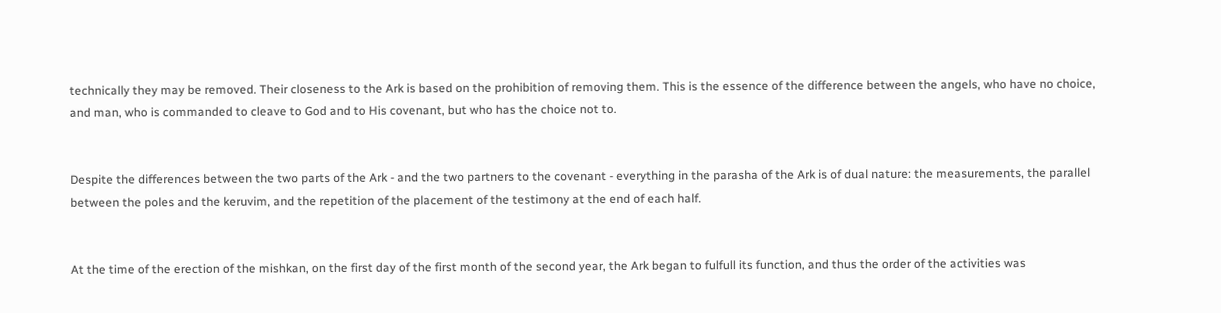technically they may be removed. Their closeness to the Ark is based on the prohibition of removing them. This is the essence of the difference between the angels, who have no choice, and man, who is commanded to cleave to God and to His covenant, but who has the choice not to.


Despite the differences between the two parts of the Ark - and the two partners to the covenant - everything in the parasha of the Ark is of dual nature: the measurements, the parallel between the poles and the keruvim, and the repetition of the placement of the testimony at the end of each half.


At the time of the erection of the mishkan, on the first day of the first month of the second year, the Ark began to fulfull its function, and thus the order of the activities was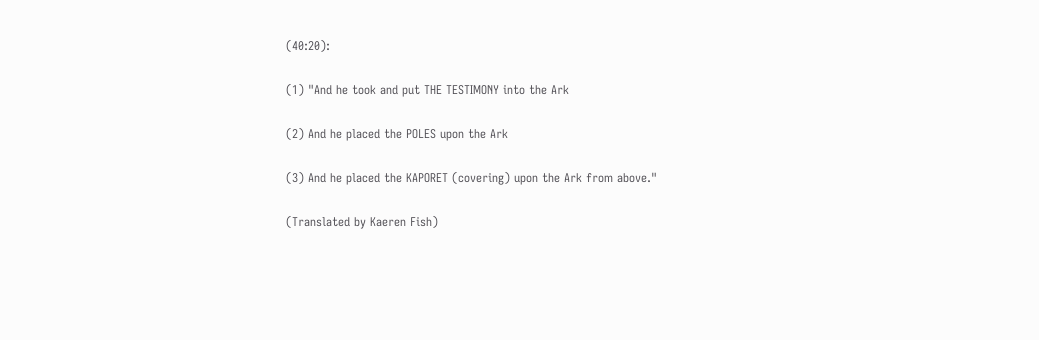(40:20):

(1) "And he took and put THE TESTIMONY into the Ark

(2) And he placed the POLES upon the Ark

(3) And he placed the KAPORET (covering) upon the Ark from above."

(Translated by Kaeren Fish)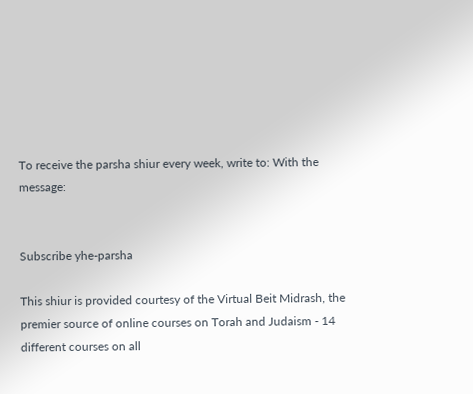To receive the parsha shiur every week, write to: With the message:


Subscribe yhe-parsha

This shiur is provided courtesy of the Virtual Beit Midrash, the premier source of online courses on Torah and Judaism - 14 different courses on all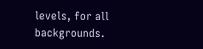levels, for all backgrounds.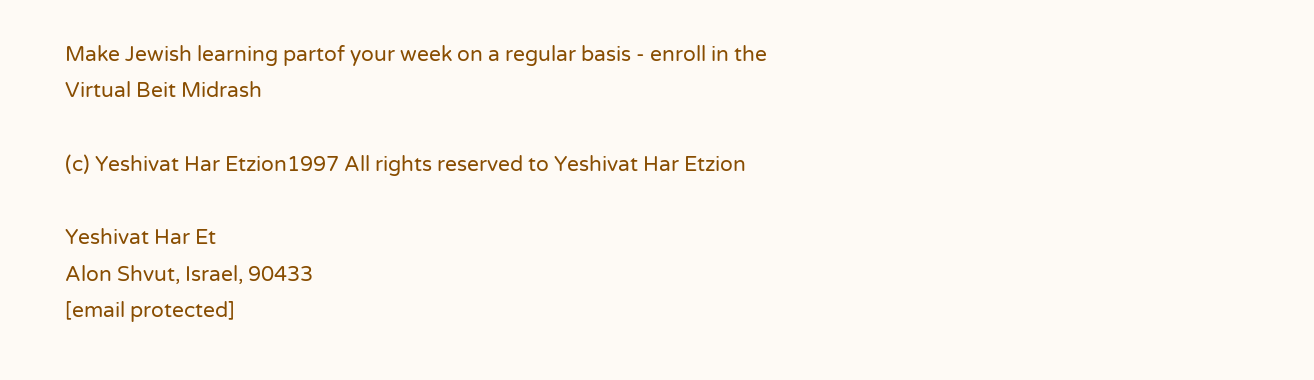Make Jewish learning partof your week on a regular basis - enroll in the
Virtual Beit Midrash

(c) Yeshivat Har Etzion1997 All rights reserved to Yeshivat Har Etzion

Yeshivat Har Et
Alon Shvut, Israel, 90433
[email protected]